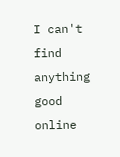I can't find anything good online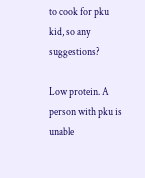to cook for pku kid, so any suggestions?

Low protein. A person with pku is unable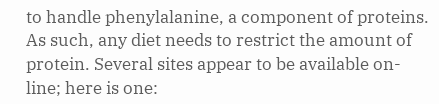to handle phenylalanine, a component of proteins. As such, any diet needs to restrict the amount of protein. Several sites appear to be available on-line; here is one: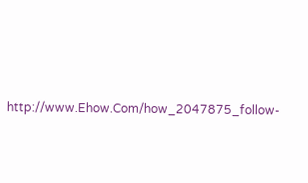http://www.Ehow.Com/how_2047875_follow-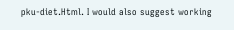pku-diet.Html. I would also suggest working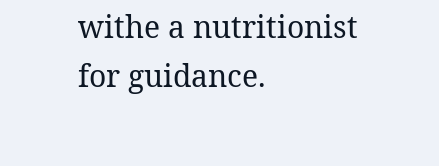withe a nutritionist for guidance.